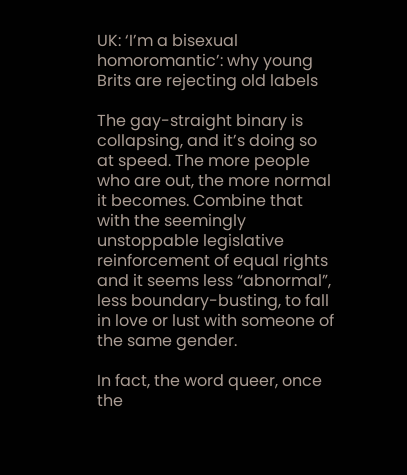UK: ‘I’m a bisexual homoromantic’: why young Brits are rejecting old labels

The gay-straight binary is collapsing, and it’s doing so at speed. The more people who are out, the more normal it becomes. Combine that with the seemingly unstoppable legislative reinforcement of equal rights and it seems less “abnormal”, less boundary-busting, to fall in love or lust with someone of the same gender.

In fact, the word queer, once the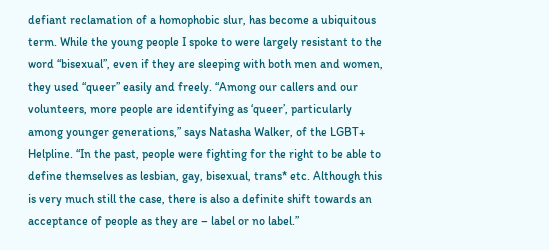defiant reclamation of a homophobic slur, has become a ubiquitous term. While the young people I spoke to were largely resistant to the word “bisexual”, even if they are sleeping with both men and women, they used “queer” easily and freely. “Among our callers and our volunteers, more people are identifying as ‘queer’, particularly among younger generations,” says Natasha Walker, of the LGBT+ Helpline. “In the past, people were fighting for the right to be able to define themselves as lesbian, gay, bisexual, trans* etc. Although this is very much still the case, there is also a definite shift towards an acceptance of people as they are – label or no label.”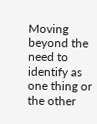Moving beyond the need to identify as one thing or the other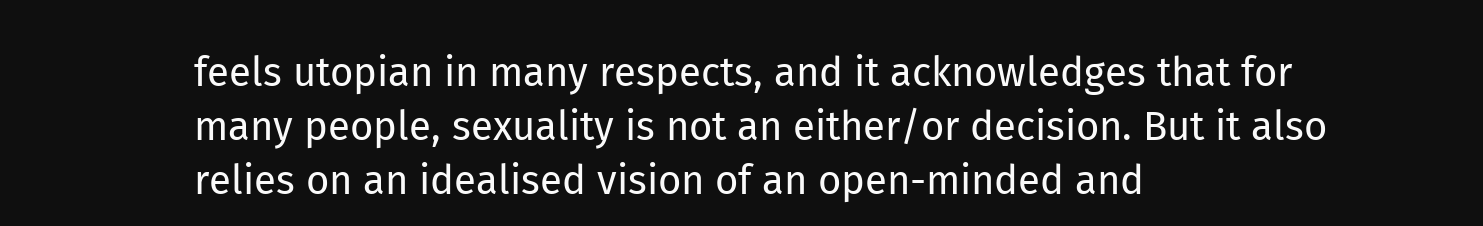feels utopian in many respects, and it acknowledges that for many people, sexuality is not an either/or decision. But it also relies on an idealised vision of an open-minded and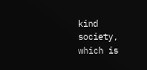kind society, which is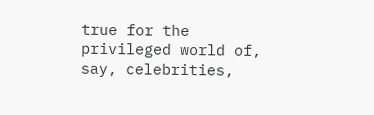true for the privileged world of, say, celebrities,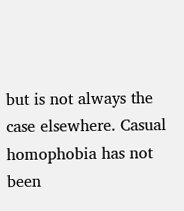but is not always the case elsewhere. Casual homophobia has not been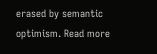erased by semantic optimism. Read more